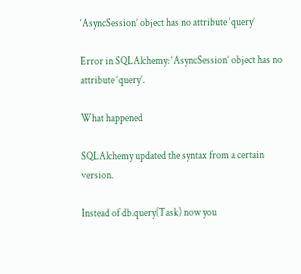‘AsyncSession’ object has no attribute ‘query’

Error in SQLAlchemy: ‘AsyncSession’ object has no attribute ‘query’.

What happened

SQLAlchemy updated the syntax from a certain version.

Instead of db.query(Task) now you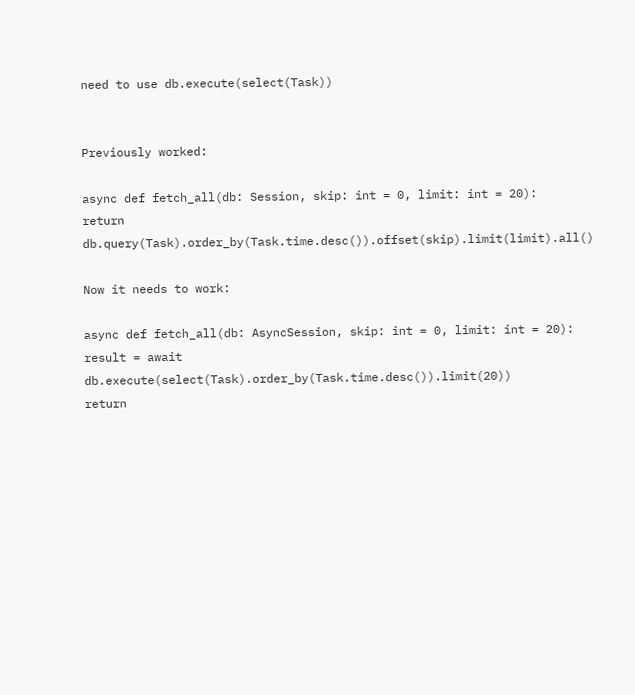need to use db.execute(select(Task))


Previously worked:

async def fetch_all(db: Session, skip: int = 0, limit: int = 20):
return db.query(Task).order_by(Task.time.desc()).offset(skip).limit(limit).all()

Now it needs to work:

async def fetch_all(db: AsyncSession, skip: int = 0, limit: int = 20):
result = await db.execute(select(Task).order_by(Task.time.desc()).limit(20))
return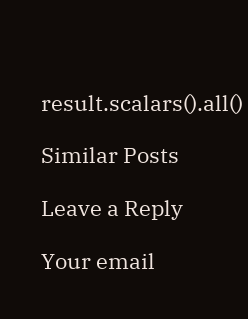result.scalars().all()

Similar Posts

Leave a Reply

Your email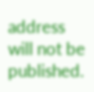address will not be published.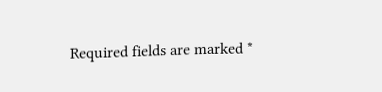Required fields are marked *